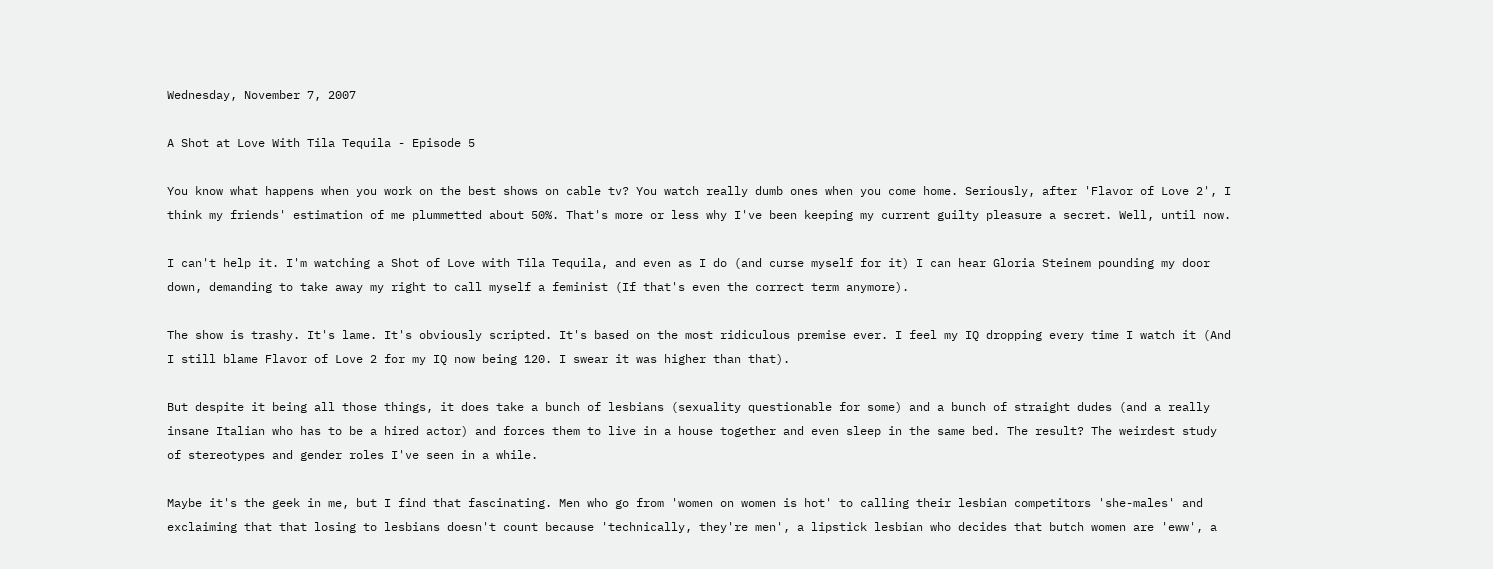Wednesday, November 7, 2007

A Shot at Love With Tila Tequila - Episode 5

You know what happens when you work on the best shows on cable tv? You watch really dumb ones when you come home. Seriously, after 'Flavor of Love 2', I think my friends' estimation of me plummetted about 50%. That's more or less why I've been keeping my current guilty pleasure a secret. Well, until now.

I can't help it. I'm watching a Shot of Love with Tila Tequila, and even as I do (and curse myself for it) I can hear Gloria Steinem pounding my door down, demanding to take away my right to call myself a feminist (If that's even the correct term anymore).

The show is trashy. It's lame. It's obviously scripted. It's based on the most ridiculous premise ever. I feel my IQ dropping every time I watch it (And I still blame Flavor of Love 2 for my IQ now being 120. I swear it was higher than that).

But despite it being all those things, it does take a bunch of lesbians (sexuality questionable for some) and a bunch of straight dudes (and a really insane Italian who has to be a hired actor) and forces them to live in a house together and even sleep in the same bed. The result? The weirdest study of stereotypes and gender roles I've seen in a while.

Maybe it's the geek in me, but I find that fascinating. Men who go from 'women on women is hot' to calling their lesbian competitors 'she-males' and exclaiming that that losing to lesbians doesn't count because 'technically, they're men', a lipstick lesbian who decides that butch women are 'eww', a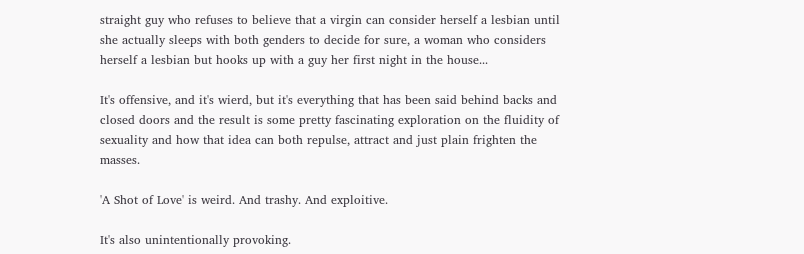straight guy who refuses to believe that a virgin can consider herself a lesbian until she actually sleeps with both genders to decide for sure, a woman who considers herself a lesbian but hooks up with a guy her first night in the house...

It's offensive, and it's wierd, but it's everything that has been said behind backs and closed doors and the result is some pretty fascinating exploration on the fluidity of sexuality and how that idea can both repulse, attract and just plain frighten the masses.

'A Shot of Love' is weird. And trashy. And exploitive.

It's also unintentionally provoking.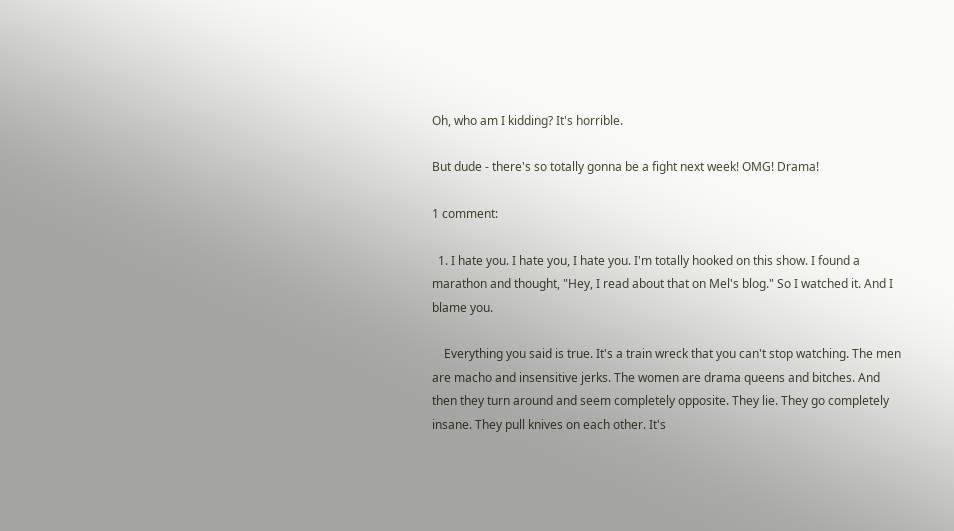Oh, who am I kidding? It's horrible.

But dude - there's so totally gonna be a fight next week! OMG! Drama!

1 comment:

  1. I hate you. I hate you, I hate you. I'm totally hooked on this show. I found a marathon and thought, "Hey, I read about that on Mel's blog." So I watched it. And I blame you.

    Everything you said is true. It's a train wreck that you can't stop watching. The men are macho and insensitive jerks. The women are drama queens and bitches. And then they turn around and seem completely opposite. They lie. They go completely insane. They pull knives on each other. It's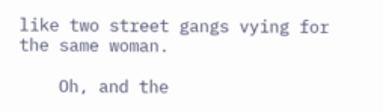like two street gangs vying for the same woman.

    Oh, and the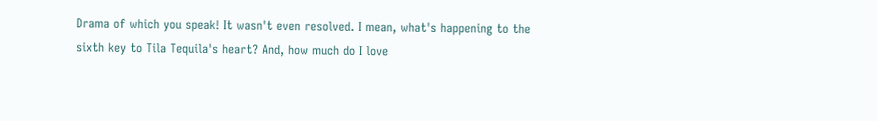Drama of which you speak! It wasn't even resolved. I mean, what's happening to the sixth key to Tila Tequila's heart? And, how much do I love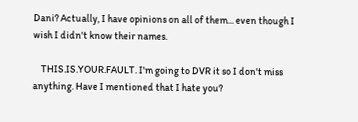Dani? Actually, I have opinions on all of them... even though I wish I didn't know their names.

    THIS.IS.YOUR.FAULT. I'm going to DVR it so I don't miss anything. Have I mentioned that I hate you?